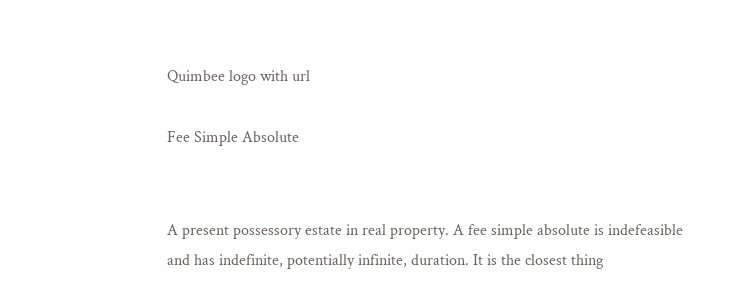Quimbee logo with url

Fee Simple Absolute


A present possessory estate in real property. A fee simple absolute is indefeasible and has indefinite, potentially infinite, duration. It is the closest thing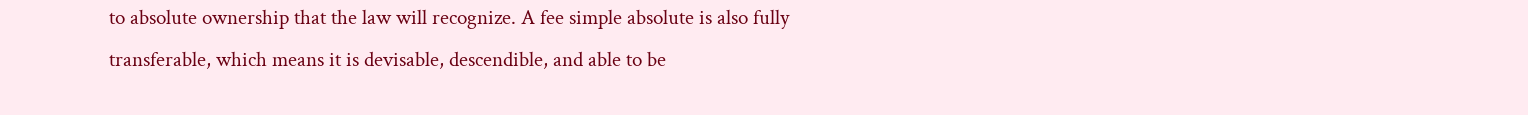to absolute ownership that the law will recognize. A fee simple absolute is also fully transferable, which means it is devisable, descendible, and able to be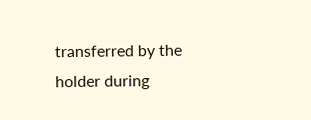transferred by the holder during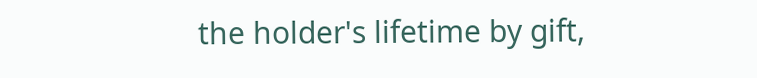the holder's lifetime by gift,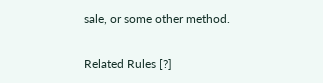sale, or some other method.

Related Rules [?]